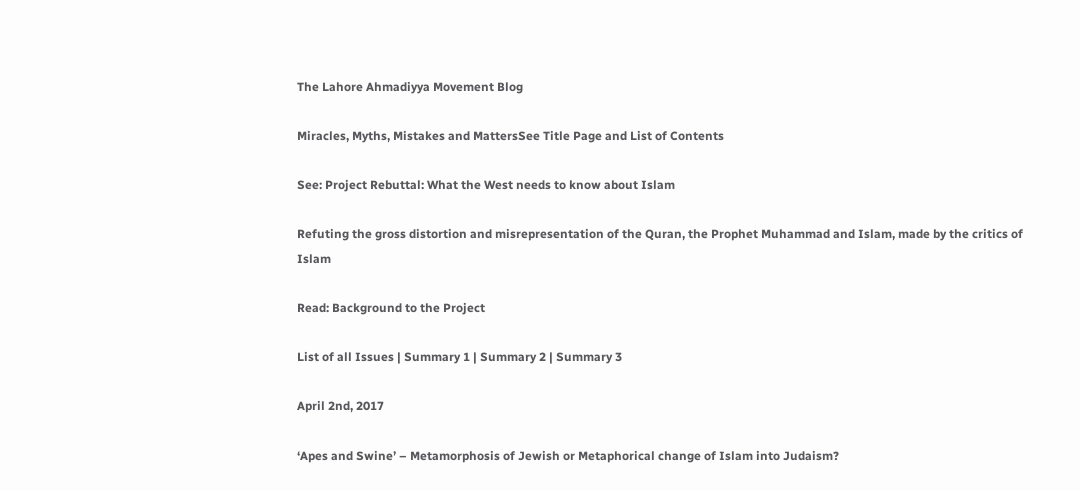The Lahore Ahmadiyya Movement Blog

Miracles, Myths, Mistakes and MattersSee Title Page and List of Contents

See: Project Rebuttal: What the West needs to know about Islam

Refuting the gross distortion and misrepresentation of the Quran, the Prophet Muhammad and Islam, made by the critics of Islam

Read: Background to the Project

List of all Issues | Summary 1 | Summary 2 | Summary 3

April 2nd, 2017

‘Apes and Swine’ – Metamorphosis of Jewish or Metaphorical change of Islam into Judaism?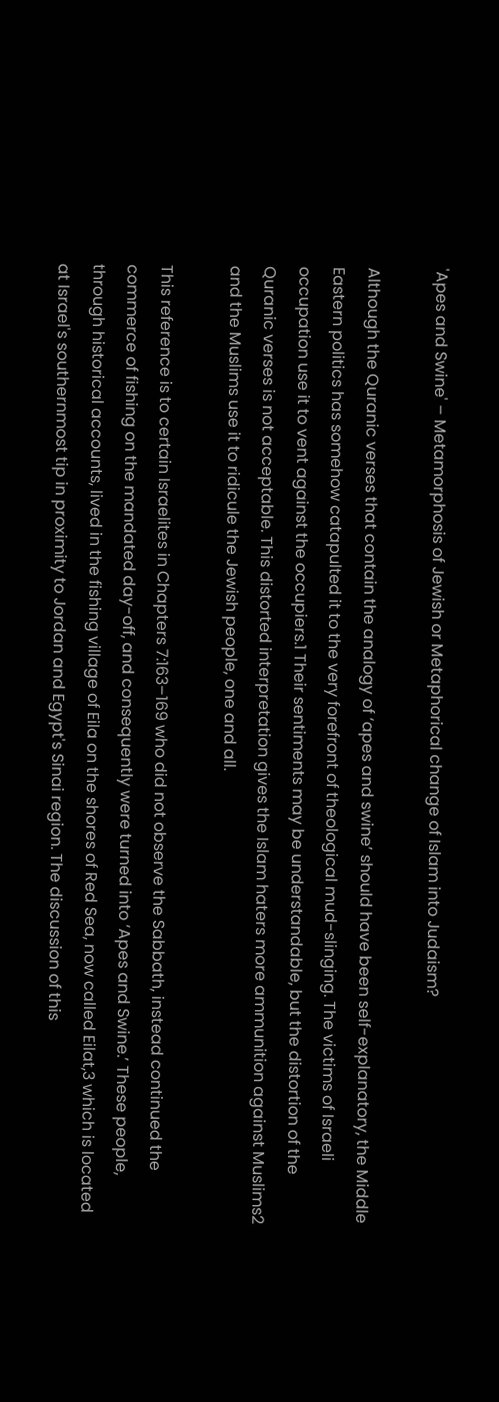'Apes and Swine' – Metamorphosis of Jewish or Metaphorical change of Islam into Judaism?

Although the Quranic verses that contain the analogy of ‘apes and swine’ should have been self-explanatory, the Middle Eastern politics has somehow catapulted it to the very forefront of theological mud-slinging. The victims of Israeli occupation use it to vent against the occupiers.1 Their sentiments may be understandable, but the distortion of the Quranic verses is not acceptable. This distorted interpretation gives the Islam haters more ammunition against Muslims2 and the Muslims use it to ridicule the Jewish people, one and all.

This reference is to certain Israelites in Chapters 7:163–169 who did not observe the Sabbath, instead continued the commerce of fishing on the mandated day-off, and consequently were turned into ‘Apes and Swine.’ These people, through historical accounts, lived in the fishing village of Eila on the shores of Red Sea, now called Eilat,3 which is located at Israel's southernmost tip in proximity to Jordan and Egypt's Sinai region. The discussion of this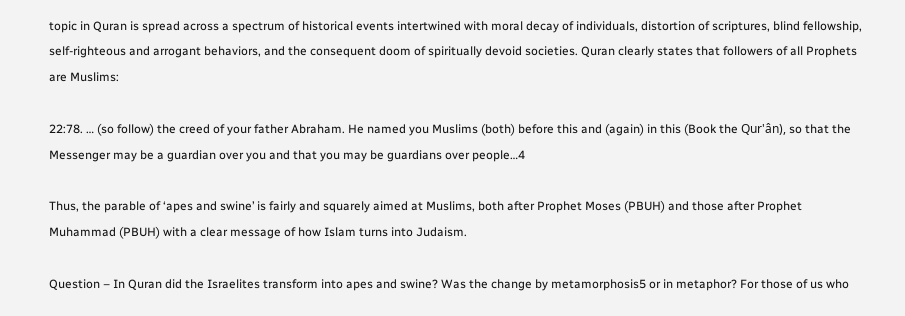topic in Quran is spread across a spectrum of historical events intertwined with moral decay of individuals, distortion of scriptures, blind fellowship, self-righteous and arrogant behaviors, and the consequent doom of spiritually devoid societies. Quran clearly states that followers of all Prophets are Muslims:

22:78. … (so follow) the creed of your father Abraham. He named you Muslims (both) before this and (again) in this (Book the Qur'ân), so that the Messenger may be a guardian over you and that you may be guardians over people…4

Thus, the parable of ‘apes and swine’ is fairly and squarely aimed at Muslims, both after Prophet Moses (PBUH) and those after Prophet Muhammad (PBUH) with a clear message of how Islam turns into Judaism.

Question – In Quran did the Israelites transform into apes and swine? Was the change by metamorphosis5 or in metaphor? For those of us who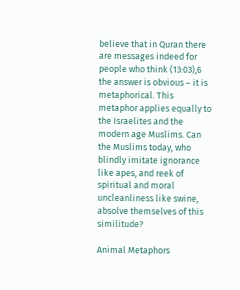believe that in Quran there are messages indeed for people who think (13:03),6 the answer is obvious – it is metaphorical. This metaphor applies equally to the Israelites and the modern age Muslims. Can the Muslims today, who blindly imitate ignorance like apes, and reek of spiritual and moral uncleanliness like swine, absolve themselves of this similitude?

Animal Metaphors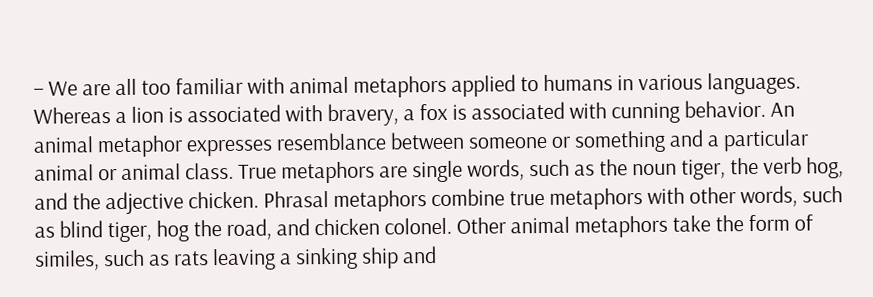– We are all too familiar with animal metaphors applied to humans in various languages. Whereas a lion is associated with bravery, a fox is associated with cunning behavior. An animal metaphor expresses resemblance between someone or something and a particular animal or animal class. True metaphors are single words, such as the noun tiger, the verb hog, and the adjective chicken. Phrasal metaphors combine true metaphors with other words, such as blind tiger, hog the road, and chicken colonel. Other animal metaphors take the form of similes, such as rats leaving a sinking ship and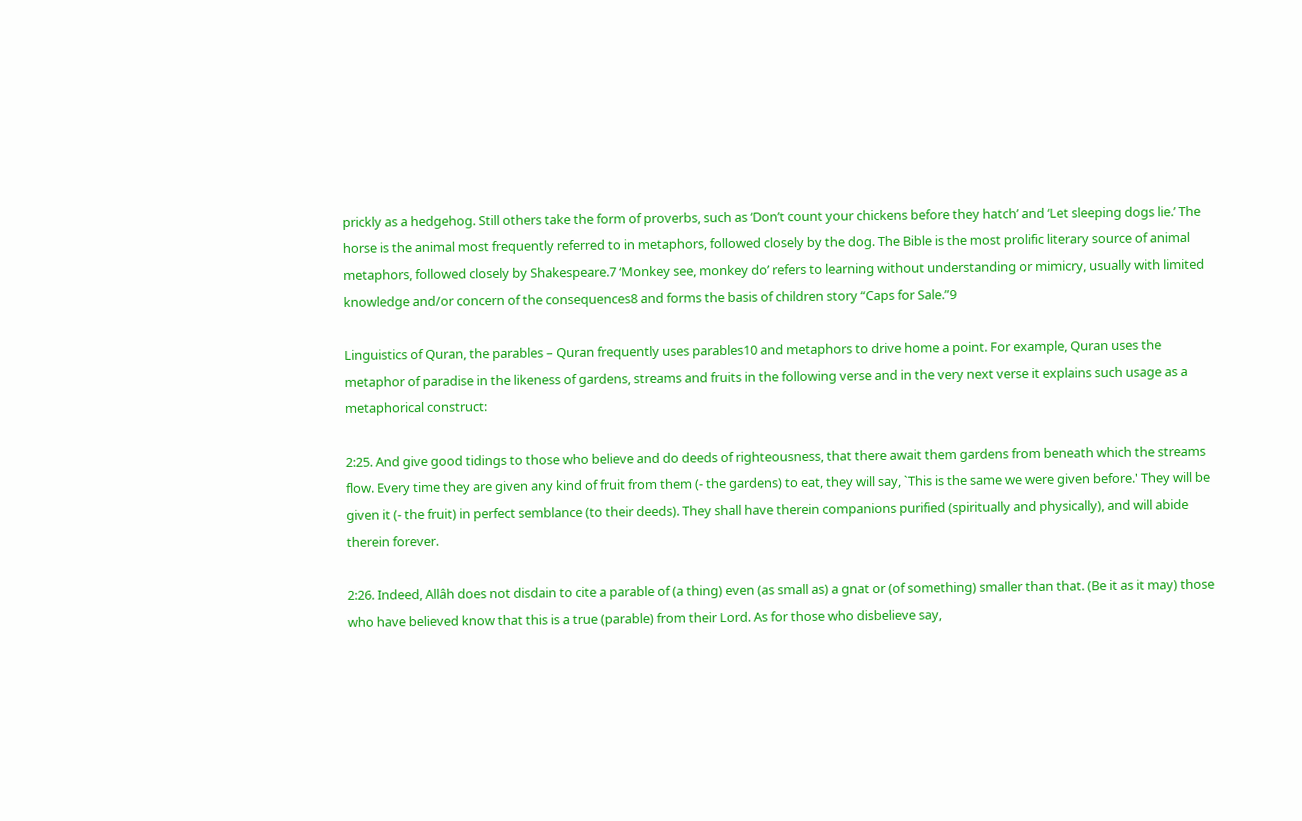prickly as a hedgehog. Still others take the form of proverbs, such as ‘Don’t count your chickens before they hatch’ and ‘Let sleeping dogs lie.’ The horse is the animal most frequently referred to in metaphors, followed closely by the dog. The Bible is the most prolific literary source of animal metaphors, followed closely by Shakespeare.7 ‘Monkey see, monkey do’ refers to learning without understanding or mimicry, usually with limited knowledge and/or concern of the consequences8 and forms the basis of children story “Caps for Sale.”9

Linguistics of Quran, the parables – Quran frequently uses parables10 and metaphors to drive home a point. For example, Quran uses the metaphor of paradise in the likeness of gardens, streams and fruits in the following verse and in the very next verse it explains such usage as a metaphorical construct:

2:25. And give good tidings to those who believe and do deeds of righteousness, that there await them gardens from beneath which the streams flow. Every time they are given any kind of fruit from them (- the gardens) to eat, they will say, `This is the same we were given before.' They will be given it (- the fruit) in perfect semblance (to their deeds). They shall have therein companions purified (spiritually and physically), and will abide therein forever.

2:26. Indeed, Allâh does not disdain to cite a parable of (a thing) even (as small as) a gnat or (of something) smaller than that. (Be it as it may) those who have believed know that this is a true (parable) from their Lord. As for those who disbelieve say,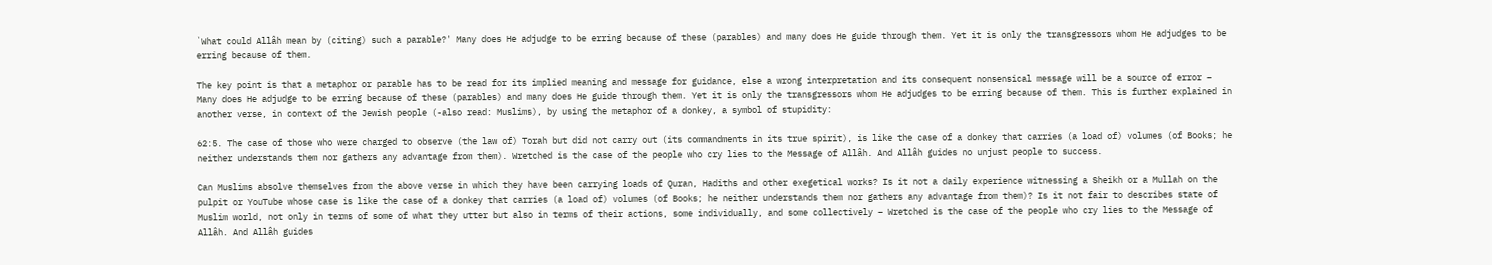`What could Allâh mean by (citing) such a parable?' Many does He adjudge to be erring because of these (parables) and many does He guide through them. Yet it is only the transgressors whom He adjudges to be erring because of them.

The key point is that a metaphor or parable has to be read for its implied meaning and message for guidance, else a wrong interpretation and its consequent nonsensical message will be a source of error – Many does He adjudge to be erring because of these (parables) and many does He guide through them. Yet it is only the transgressors whom He adjudges to be erring because of them. This is further explained in another verse, in context of the Jewish people (-also read: Muslims), by using the metaphor of a donkey, a symbol of stupidity:

62:5. The case of those who were charged to observe (the law of) Torah but did not carry out (its commandments in its true spirit), is like the case of a donkey that carries (a load of) volumes (of Books; he neither understands them nor gathers any advantage from them). Wretched is the case of the people who cry lies to the Message of Allâh. And Allâh guides no unjust people to success.

Can Muslims absolve themselves from the above verse in which they have been carrying loads of Quran, Hadiths and other exegetical works? Is it not a daily experience witnessing a Sheikh or a Mullah on the pulpit or YouTube whose case is like the case of a donkey that carries (a load of) volumes (of Books; he neither understands them nor gathers any advantage from them)? Is it not fair to describes state of Muslim world, not only in terms of some of what they utter but also in terms of their actions, some individually, and some collectively – Wretched is the case of the people who cry lies to the Message of Allâh. And Allâh guides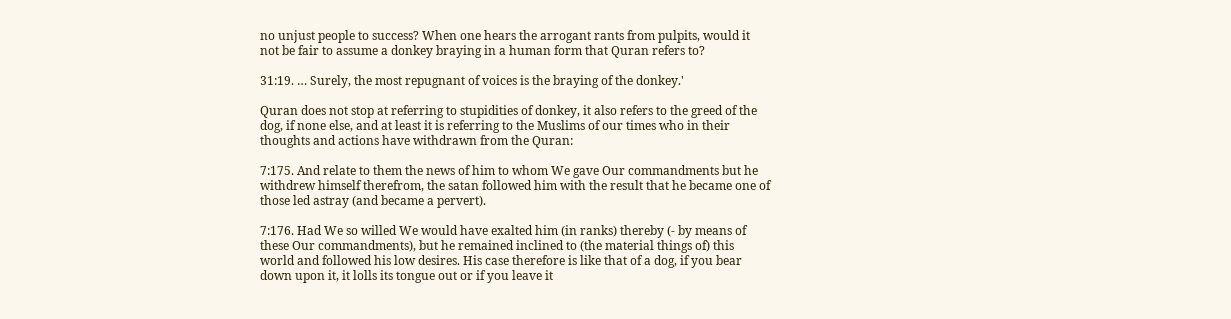no unjust people to success? When one hears the arrogant rants from pulpits, would it not be fair to assume a donkey braying in a human form that Quran refers to?

31:19. … Surely, the most repugnant of voices is the braying of the donkey.'

Quran does not stop at referring to stupidities of donkey, it also refers to the greed of the dog, if none else, and at least it is referring to the Muslims of our times who in their thoughts and actions have withdrawn from the Quran:

7:175. And relate to them the news of him to whom We gave Our commandments but he withdrew himself therefrom, the satan followed him with the result that he became one of those led astray (and became a pervert).

7:176. Had We so willed We would have exalted him (in ranks) thereby (- by means of these Our commandments), but he remained inclined to (the material things of) this world and followed his low desires. His case therefore is like that of a dog, if you bear down upon it, it lolls its tongue out or if you leave it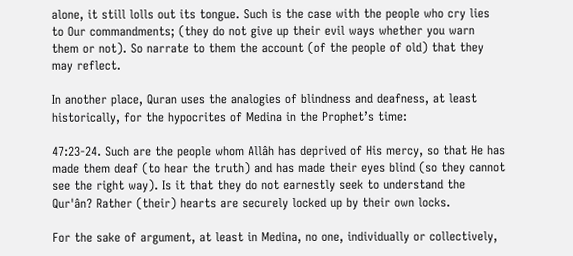alone, it still lolls out its tongue. Such is the case with the people who cry lies to Our commandments; (they do not give up their evil ways whether you warn them or not). So narrate to them the account (of the people of old) that they may reflect.

In another place, Quran uses the analogies of blindness and deafness, at least historically, for the hypocrites of Medina in the Prophet’s time:

47:23-24. Such are the people whom Allâh has deprived of His mercy, so that He has made them deaf (to hear the truth) and has made their eyes blind (so they cannot see the right way). Is it that they do not earnestly seek to understand the Qur'ân? Rather (their) hearts are securely locked up by their own locks.

For the sake of argument, at least in Medina, no one, individually or collectively,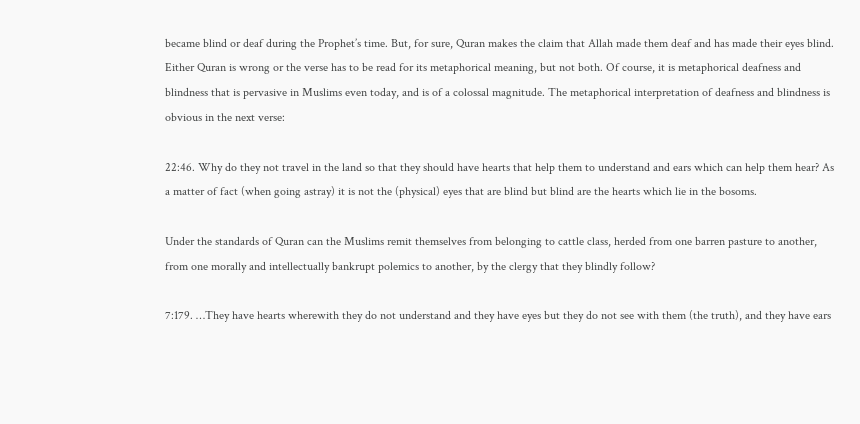became blind or deaf during the Prophet’s time. But, for sure, Quran makes the claim that Allah made them deaf and has made their eyes blind. Either Quran is wrong or the verse has to be read for its metaphorical meaning, but not both. Of course, it is metaphorical deafness and blindness that is pervasive in Muslims even today, and is of a colossal magnitude. The metaphorical interpretation of deafness and blindness is obvious in the next verse:

22:46. Why do they not travel in the land so that they should have hearts that help them to understand and ears which can help them hear? As a matter of fact (when going astray) it is not the (physical) eyes that are blind but blind are the hearts which lie in the bosoms.

Under the standards of Quran can the Muslims remit themselves from belonging to cattle class, herded from one barren pasture to another, from one morally and intellectually bankrupt polemics to another, by the clergy that they blindly follow?

7:179. …They have hearts wherewith they do not understand and they have eyes but they do not see with them (the truth), and they have ears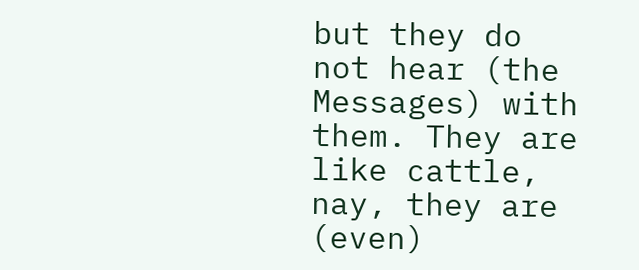but they do not hear (the Messages) with them. They are like cattle, nay, they are (even)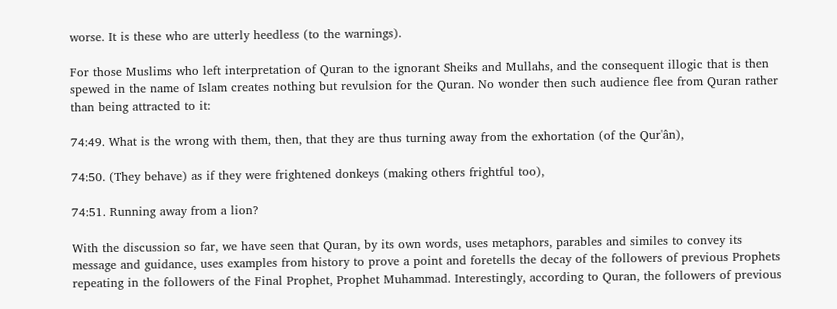worse. It is these who are utterly heedless (to the warnings).

For those Muslims who left interpretation of Quran to the ignorant Sheiks and Mullahs, and the consequent illogic that is then spewed in the name of Islam creates nothing but revulsion for the Quran. No wonder then such audience flee from Quran rather than being attracted to it:

74:49. What is the wrong with them, then, that they are thus turning away from the exhortation (of the Qur'ân),

74:50. (They behave) as if they were frightened donkeys (making others frightful too),

74:51. Running away from a lion?

With the discussion so far, we have seen that Quran, by its own words, uses metaphors, parables and similes to convey its message and guidance, uses examples from history to prove a point and foretells the decay of the followers of previous Prophets repeating in the followers of the Final Prophet, Prophet Muhammad. Interestingly, according to Quran, the followers of previous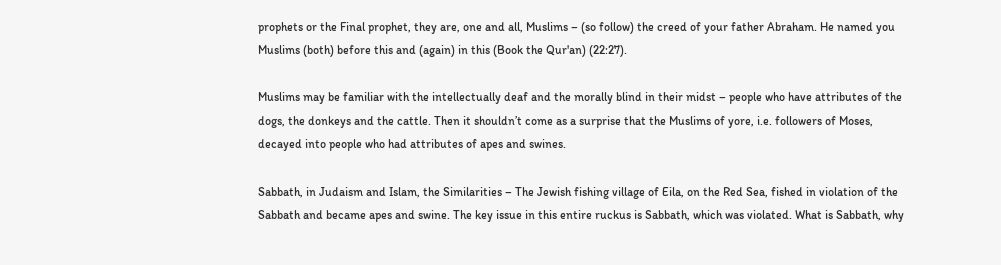prophets or the Final prophet, they are, one and all, Muslims – (so follow) the creed of your father Abraham. He named you Muslims (both) before this and (again) in this (Book the Qur'an) (22:27).

Muslims may be familiar with the intellectually deaf and the morally blind in their midst – people who have attributes of the dogs, the donkeys and the cattle. Then it shouldn’t come as a surprise that the Muslims of yore, i.e. followers of Moses, decayed into people who had attributes of apes and swines.

Sabbath, in Judaism and Islam, the Similarities – The Jewish fishing village of Eila, on the Red Sea, fished in violation of the Sabbath and became apes and swine. The key issue in this entire ruckus is Sabbath, which was violated. What is Sabbath, why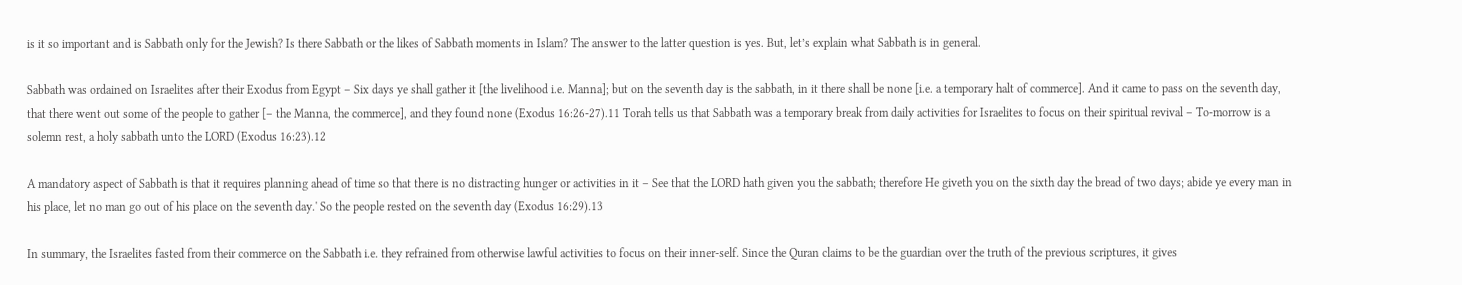is it so important and is Sabbath only for the Jewish? Is there Sabbath or the likes of Sabbath moments in Islam? The answer to the latter question is yes. But, let’s explain what Sabbath is in general.

Sabbath was ordained on Israelites after their Exodus from Egypt – Six days ye shall gather it [the livelihood i.e. Manna]; but on the seventh day is the sabbath, in it there shall be none [i.e. a temporary halt of commerce]. And it came to pass on the seventh day, that there went out some of the people to gather [– the Manna, the commerce], and they found none (Exodus 16:26-27).11 Torah tells us that Sabbath was a temporary break from daily activities for Israelites to focus on their spiritual revival – To-morrow is a solemn rest, a holy sabbath unto the LORD (Exodus 16:23).12

A mandatory aspect of Sabbath is that it requires planning ahead of time so that there is no distracting hunger or activities in it – See that the LORD hath given you the sabbath; therefore He giveth you on the sixth day the bread of two days; abide ye every man in his place, let no man go out of his place on the seventh day.' So the people rested on the seventh day (Exodus 16:29).13

In summary, the Israelites fasted from their commerce on the Sabbath i.e. they refrained from otherwise lawful activities to focus on their inner-self. Since the Quran claims to be the guardian over the truth of the previous scriptures, it gives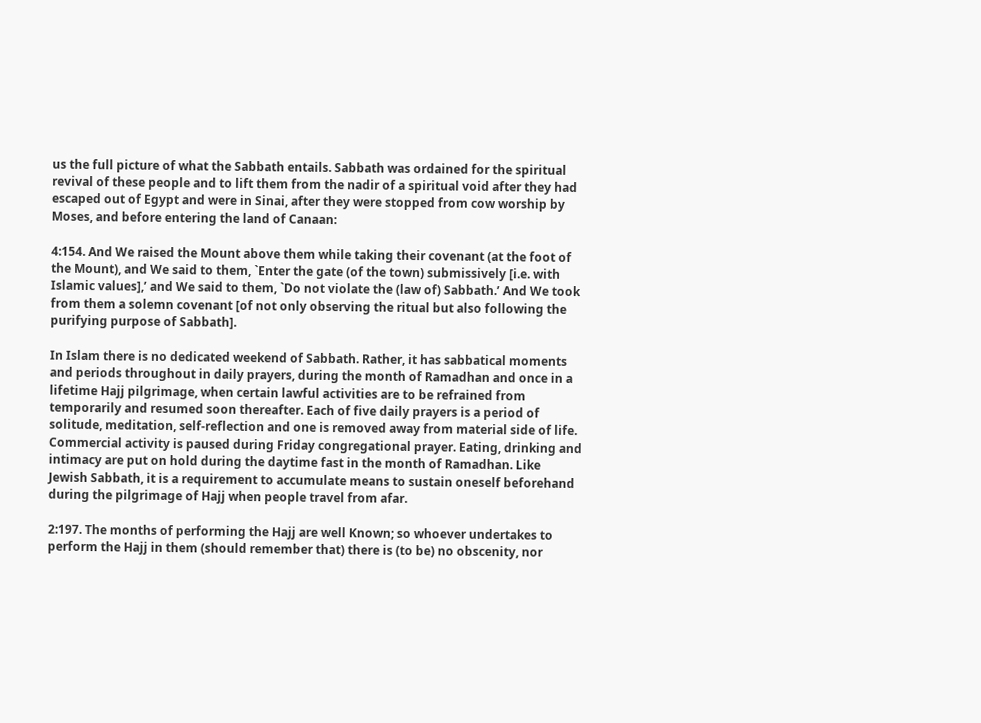us the full picture of what the Sabbath entails. Sabbath was ordained for the spiritual revival of these people and to lift them from the nadir of a spiritual void after they had escaped out of Egypt and were in Sinai, after they were stopped from cow worship by Moses, and before entering the land of Canaan:

4:154. And We raised the Mount above them while taking their covenant (at the foot of the Mount), and We said to them, `Enter the gate (of the town) submissively [i.e. with Islamic values],’ and We said to them, `Do not violate the (law of) Sabbath.’ And We took from them a solemn covenant [of not only observing the ritual but also following the purifying purpose of Sabbath].

In Islam there is no dedicated weekend of Sabbath. Rather, it has sabbatical moments and periods throughout in daily prayers, during the month of Ramadhan and once in a lifetime Hajj pilgrimage, when certain lawful activities are to be refrained from temporarily and resumed soon thereafter. Each of five daily prayers is a period of solitude, meditation, self-reflection and one is removed away from material side of life. Commercial activity is paused during Friday congregational prayer. Eating, drinking and intimacy are put on hold during the daytime fast in the month of Ramadhan. Like Jewish Sabbath, it is a requirement to accumulate means to sustain oneself beforehand during the pilgrimage of Hajj when people travel from afar.

2:197. The months of performing the Hajj are well Known; so whoever undertakes to perform the Hajj in them (should remember that) there is (to be) no obscenity, nor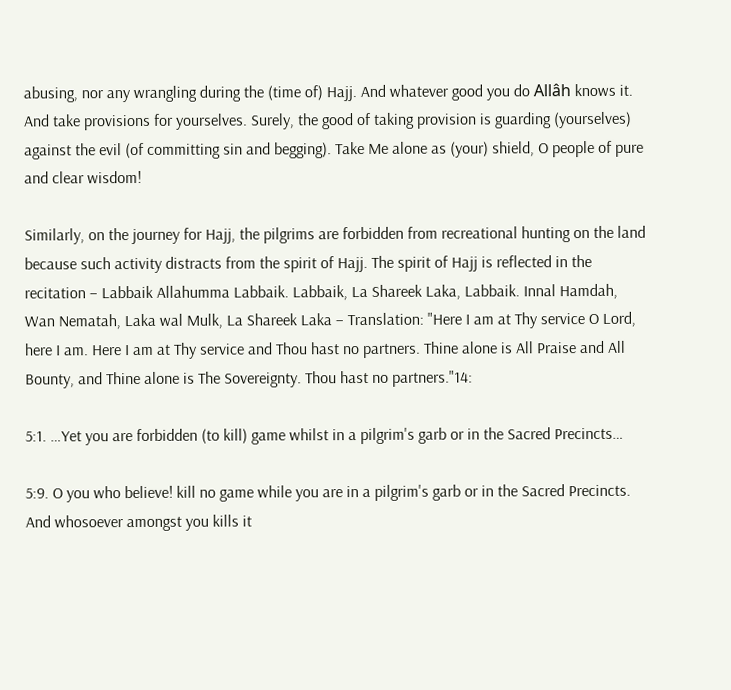abusing, nor any wrangling during the (time of) Hajj. And whatever good you do Allâh knows it. And take provisions for yourselves. Surely, the good of taking provision is guarding (yourselves) against the evil (of committing sin and begging). Take Me alone as (your) shield, O people of pure and clear wisdom!

Similarly, on the journey for Hajj, the pilgrims are forbidden from recreational hunting on the land because such activity distracts from the spirit of Hajj. The spirit of Hajj is reflected in the recitation – Labbaik Allahumma Labbaik. Labbaik, La Shareek Laka, Labbaik. Innal Hamdah, Wan Nematah, Laka wal Mulk, La Shareek Laka – Translation: "Here I am at Thy service O Lord, here I am. Here I am at Thy service and Thou hast no partners. Thine alone is All Praise and All Bounty, and Thine alone is The Sovereignty. Thou hast no partners."14:

5:1. …Yet you are forbidden (to kill) game whilst in a pilgrim's garb or in the Sacred Precincts…

5:9. O you who believe! kill no game while you are in a pilgrim's garb or in the Sacred Precincts. And whosoever amongst you kills it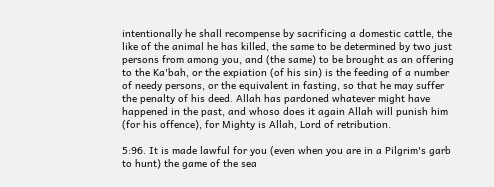intentionally he shall recompense by sacrificing a domestic cattle, the like of the animal he has killed, the same to be determined by two just persons from among you, and (the same) to be brought as an offering to the Ka'bah, or the expiation (of his sin) is the feeding of a number of needy persons, or the equivalent in fasting, so that he may suffer the penalty of his deed. Allah has pardoned whatever might have happened in the past, and whoso does it again Allah will punish him (for his offence), for Mighty is Allah, Lord of retribution.

5:96. It is made lawful for you (even when you are in a Pilgrim's garb to hunt) the game of the sea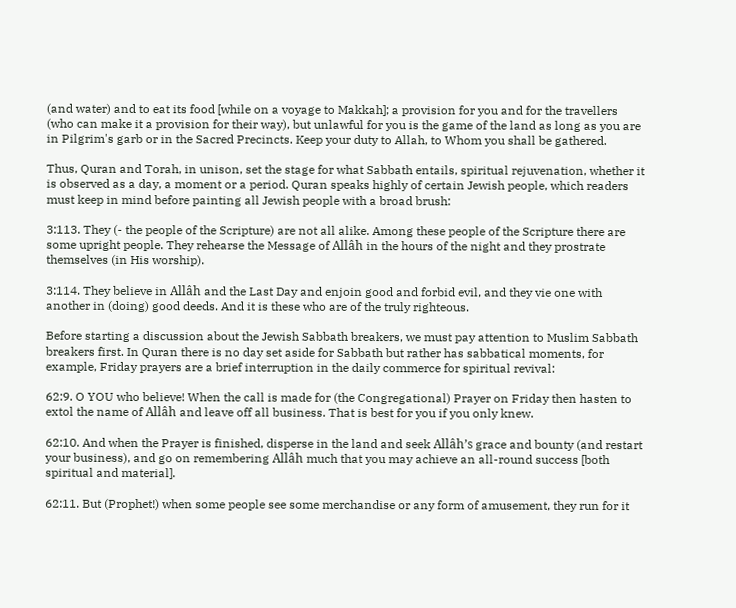(and water) and to eat its food [while on a voyage to Makkah]; a provision for you and for the travellers (who can make it a provision for their way), but unlawful for you is the game of the land as long as you are in Pilgrim's garb or in the Sacred Precincts. Keep your duty to Allah, to Whom you shall be gathered.

Thus, Quran and Torah, in unison, set the stage for what Sabbath entails, spiritual rejuvenation, whether it is observed as a day, a moment or a period. Quran speaks highly of certain Jewish people, which readers must keep in mind before painting all Jewish people with a broad brush:

3:113. They (- the people of the Scripture) are not all alike. Among these people of the Scripture there are some upright people. They rehearse the Message of Allâh in the hours of the night and they prostrate themselves (in His worship).

3:114. They believe in Allâh and the Last Day and enjoin good and forbid evil, and they vie one with another in (doing) good deeds. And it is these who are of the truly righteous.

Before starting a discussion about the Jewish Sabbath breakers, we must pay attention to Muslim Sabbath breakers first. In Quran there is no day set aside for Sabbath but rather has sabbatical moments, for example, Friday prayers are a brief interruption in the daily commerce for spiritual revival:

62:9. O YOU who believe! When the call is made for (the Congregational) Prayer on Friday then hasten to extol the name of Allâh and leave off all business. That is best for you if you only knew.

62:10. And when the Prayer is finished, disperse in the land and seek Allâh’s grace and bounty (and restart your business), and go on remembering Allâh much that you may achieve an all-round success [both spiritual and material].

62:11. But (Prophet!) when some people see some merchandise or any form of amusement, they run for it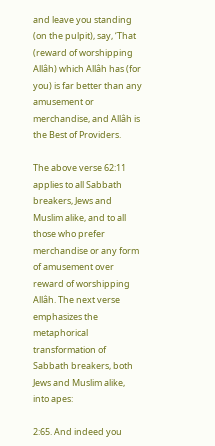and leave you standing (on the pulpit), say, ‘That (reward of worshipping Allâh) which Allâh has (for you) is far better than any amusement or merchandise, and Allâh is the Best of Providers.

The above verse 62:11 applies to all Sabbath breakers, Jews and Muslim alike, and to all those who prefer merchandise or any form of amusement over reward of worshipping Allâh. The next verse emphasizes the metaphorical transformation of Sabbath breakers, both Jews and Muslim alike, into apes:

2:65. And indeed you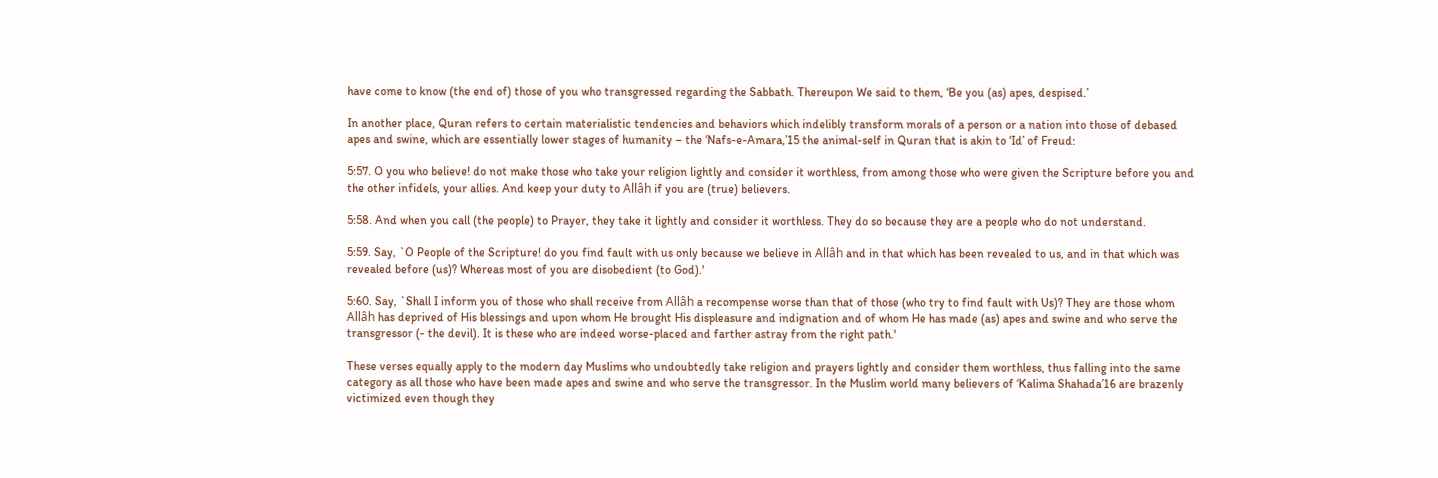have come to know (the end of) those of you who transgressed regarding the Sabbath. Thereupon We said to them, ‘Be you (as) apes, despised.’

In another place, Quran refers to certain materialistic tendencies and behaviors which indelibly transform morals of a person or a nation into those of debased apes and swine, which are essentially lower stages of humanity – the ‘Nafs-e-Amara,’15 the animal-self in Quran that is akin to ‘Id’ of Freud:

5:57. O you who believe! do not make those who take your religion lightly and consider it worthless, from among those who were given the Scripture before you and the other infidels, your allies. And keep your duty to Allâh if you are (true) believers.

5:58. And when you call (the people) to Prayer, they take it lightly and consider it worthless. They do so because they are a people who do not understand.

5:59. Say, `O People of the Scripture! do you find fault with us only because we believe in Allâh and in that which has been revealed to us, and in that which was revealed before (us)? Whereas most of you are disobedient (to God).'

5:60. Say, `Shall I inform you of those who shall receive from Allâh a recompense worse than that of those (who try to find fault with Us)? They are those whom Allâh has deprived of His blessings and upon whom He brought His displeasure and indignation and of whom He has made (as) apes and swine and who serve the transgressor (- the devil). It is these who are indeed worse-placed and farther astray from the right path.'

These verses equally apply to the modern day Muslims who undoubtedly take religion and prayers lightly and consider them worthless, thus falling into the same category as all those who have been made apes and swine and who serve the transgressor. In the Muslim world many believers of ‘Kalima Shahada’16 are brazenly victimized even though they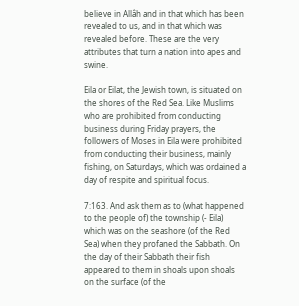believe in Allâh and in that which has been revealed to us, and in that which was revealed before. These are the very attributes that turn a nation into apes and swine.

Eila or Eilat, the Jewish town, is situated on the shores of the Red Sea. Like Muslims who are prohibited from conducting business during Friday prayers, the followers of Moses in Eila were prohibited from conducting their business, mainly fishing, on Saturdays, which was ordained a day of respite and spiritual focus.

7:163. And ask them as to (what happened to the people of) the township (- Eila) which was on the seashore (of the Red Sea) when they profaned the Sabbath. On the day of their Sabbath their fish appeared to them in shoals upon shoals on the surface (of the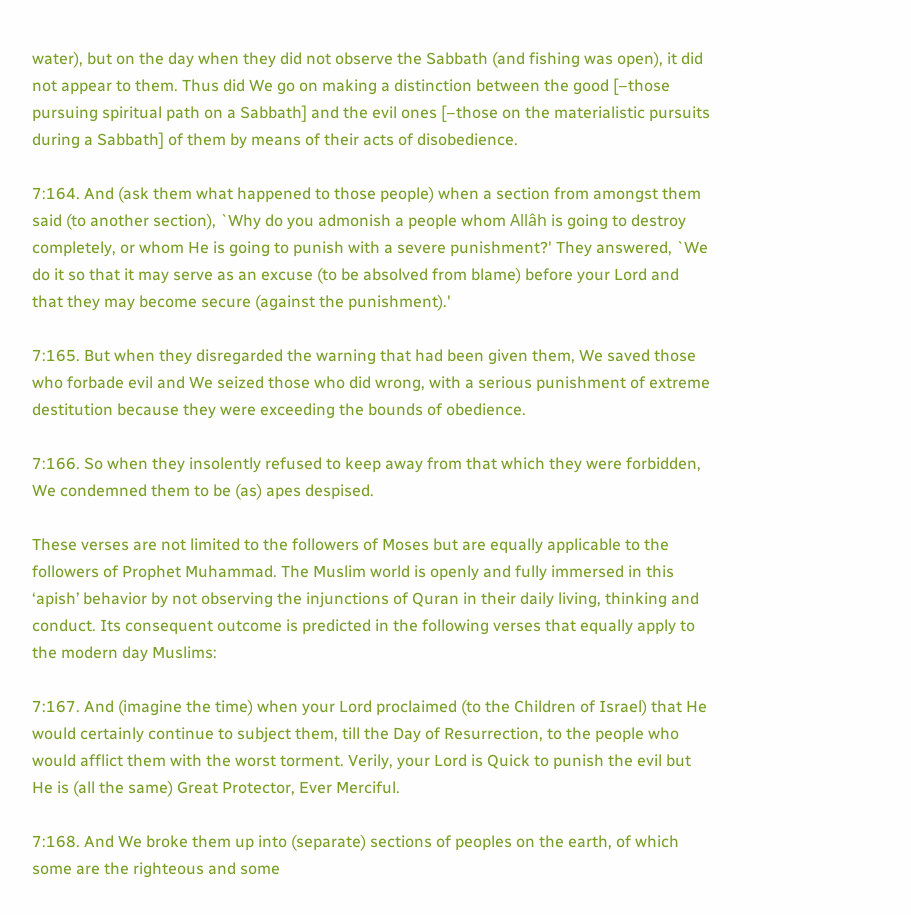water), but on the day when they did not observe the Sabbath (and fishing was open), it did not appear to them. Thus did We go on making a distinction between the good [–those pursuing spiritual path on a Sabbath] and the evil ones [–those on the materialistic pursuits during a Sabbath] of them by means of their acts of disobedience.

7:164. And (ask them what happened to those people) when a section from amongst them said (to another section), `Why do you admonish a people whom Allâh is going to destroy completely, or whom He is going to punish with a severe punishment?' They answered, `We do it so that it may serve as an excuse (to be absolved from blame) before your Lord and that they may become secure (against the punishment).'

7:165. But when they disregarded the warning that had been given them, We saved those who forbade evil and We seized those who did wrong, with a serious punishment of extreme destitution because they were exceeding the bounds of obedience.

7:166. So when they insolently refused to keep away from that which they were forbidden, We condemned them to be (as) apes despised.

These verses are not limited to the followers of Moses but are equally applicable to the followers of Prophet Muhammad. The Muslim world is openly and fully immersed in this ‘apish’ behavior by not observing the injunctions of Quran in their daily living, thinking and conduct. Its consequent outcome is predicted in the following verses that equally apply to the modern day Muslims:

7:167. And (imagine the time) when your Lord proclaimed (to the Children of Israel) that He would certainly continue to subject them, till the Day of Resurrection, to the people who would afflict them with the worst torment. Verily, your Lord is Quick to punish the evil but He is (all the same) Great Protector, Ever Merciful.

7:168. And We broke them up into (separate) sections of peoples on the earth, of which some are the righteous and some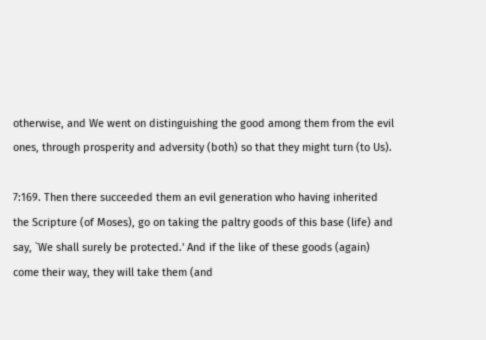otherwise, and We went on distinguishing the good among them from the evil ones, through prosperity and adversity (both) so that they might turn (to Us).

7:169. Then there succeeded them an evil generation who having inherited the Scripture (of Moses), go on taking the paltry goods of this base (life) and say, `We shall surely be protected.' And if the like of these goods (again) come their way, they will take them (and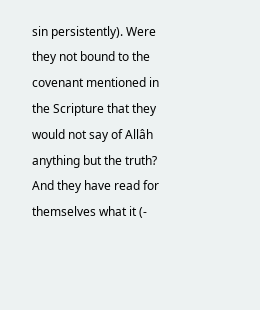sin persistently). Were they not bound to the covenant mentioned in the Scripture that they would not say of Allâh anything but the truth? And they have read for themselves what it (-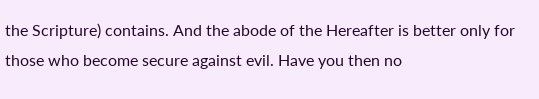the Scripture) contains. And the abode of the Hereafter is better only for those who become secure against evil. Have you then no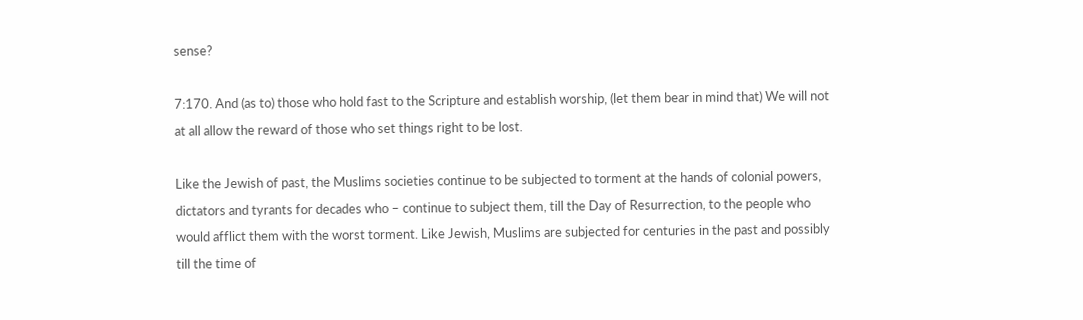sense?

7:170. And (as to) those who hold fast to the Scripture and establish worship, (let them bear in mind that) We will not at all allow the reward of those who set things right to be lost.

Like the Jewish of past, the Muslims societies continue to be subjected to torment at the hands of colonial powers, dictators and tyrants for decades who – continue to subject them, till the Day of Resurrection, to the people who would afflict them with the worst torment. Like Jewish, Muslims are subjected for centuries in the past and possibly till the time of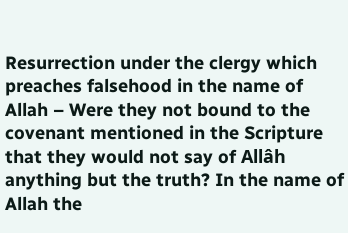Resurrection under the clergy which preaches falsehood in the name of Allah – Were they not bound to the covenant mentioned in the Scripture that they would not say of Allâh anything but the truth? In the name of Allah the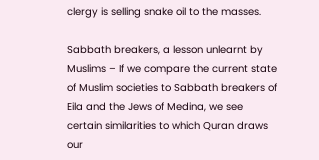clergy is selling snake oil to the masses.

Sabbath breakers, a lesson unlearnt by Muslims – If we compare the current state of Muslim societies to Sabbath breakers of Eila and the Jews of Medina, we see certain similarities to which Quran draws our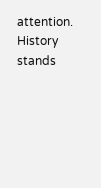attention. History stands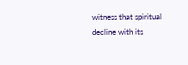witness that spiritual decline with its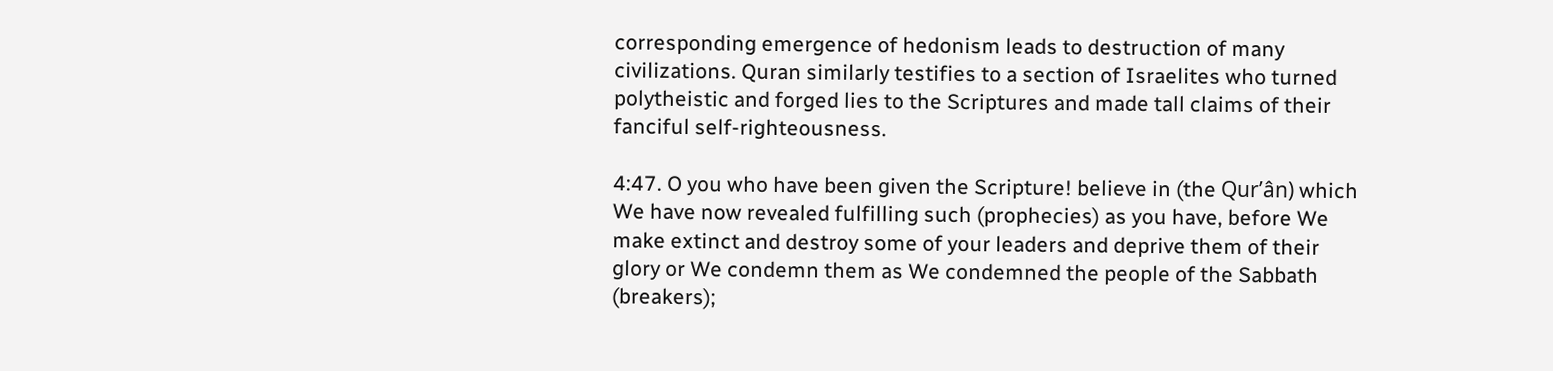corresponding emergence of hedonism leads to destruction of many civilizations. Quran similarly testifies to a section of Israelites who turned polytheistic and forged lies to the Scriptures and made tall claims of their fanciful self-righteousness.

4:47. O you who have been given the Scripture! believe in (the Qur’ân) which We have now revealed fulfilling such (prophecies) as you have, before We make extinct and destroy some of your leaders and deprive them of their glory or We condemn them as We condemned the people of the Sabbath (breakers);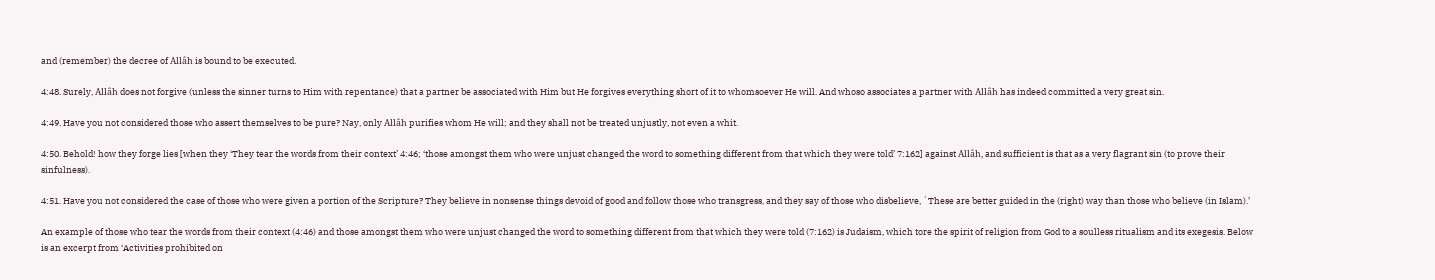and (remember) the decree of Allâh is bound to be executed.

4:48. Surely, Allâh does not forgive (unless the sinner turns to Him with repentance) that a partner be associated with Him but He forgives everything short of it to whomsoever He will. And whoso associates a partner with Allâh has indeed committed a very great sin.

4:49. Have you not considered those who assert themselves to be pure? Nay, only Allâh purifies whom He will; and they shall not be treated unjustly, not even a whit.

4:50. Behold! how they forge lies [when they ‘They tear the words from their context’ 4:46; ‘those amongst them who were unjust changed the word to something different from that which they were told’ 7:162] against Allâh, and sufficient is that as a very flagrant sin (to prove their sinfulness).

4:51. Have you not considered the case of those who were given a portion of the Scripture? They believe in nonsense things devoid of good and follow those who transgress, and they say of those who disbelieve, `These are better guided in the (right) way than those who believe (in Islam).’

An example of those who tear the words from their context (4:46) and those amongst them who were unjust changed the word to something different from that which they were told (7:162) is Judaism, which tore the spirit of religion from God to a soulless ritualism and its exegesis. Below is an excerpt from ‘Activities prohibited on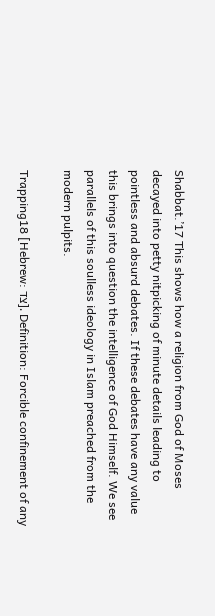Shabbat.’17 This shows how a religion from God of Moses decayed into petty nitpicking of minute details leading to pointless and absurd debates. If these debates have any value this brings into question the intelligence of God Himself. We see parallels of this soulless ideology in Islam preached from the modern pulpits.

Trapping18 [Hebrew: צד]. Definition: Forcible confinement of any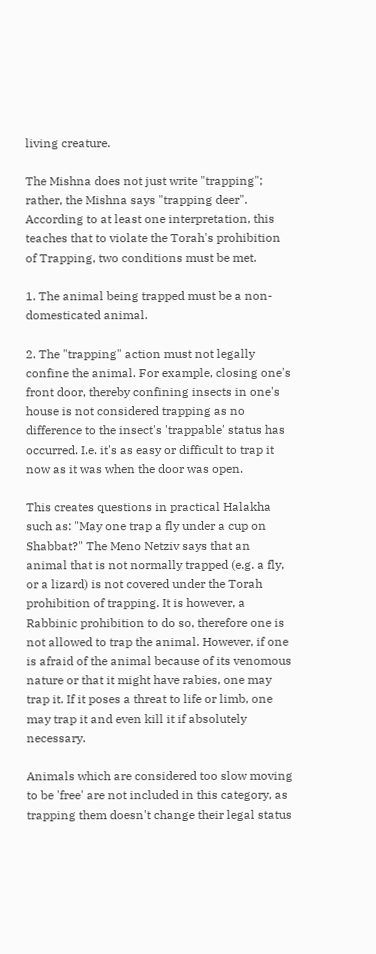living creature.

The Mishna does not just write "trapping"; rather, the Mishna says "trapping deer". According to at least one interpretation, this teaches that to violate the Torah's prohibition of Trapping, two conditions must be met.

1. The animal being trapped must be a non-domesticated animal.

2. The "trapping" action must not legally confine the animal. For example, closing one's front door, thereby confining insects in one's house is not considered trapping as no difference to the insect's 'trappable' status has occurred. I.e. it's as easy or difficult to trap it now as it was when the door was open.

This creates questions in practical Halakha such as: "May one trap a fly under a cup on Shabbat?" The Meno Netziv says that an animal that is not normally trapped (e.g. a fly, or a lizard) is not covered under the Torah prohibition of trapping. It is however, a Rabbinic prohibition to do so, therefore one is not allowed to trap the animal. However, if one is afraid of the animal because of its venomous nature or that it might have rabies, one may trap it. If it poses a threat to life or limb, one may trap it and even kill it if absolutely necessary.

Animals which are considered too slow moving to be 'free' are not included in this category, as trapping them doesn't change their legal status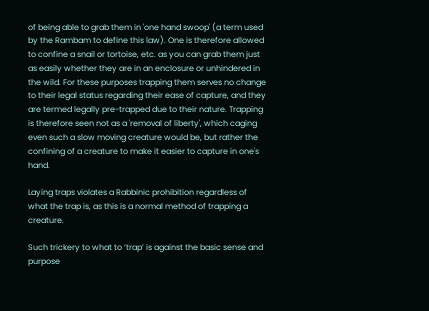of being able to grab them in 'one hand swoop' (a term used by the Rambam to define this law). One is therefore allowed to confine a snail or tortoise, etc. as you can grab them just as easily whether they are in an enclosure or unhindered in the wild. For these purposes trapping them serves no change to their legal status regarding their ease of capture, and they are termed legally pre-trapped due to their nature. Trapping is therefore seen not as a 'removal of liberty', which caging even such a slow moving creature would be, but rather the confining of a creature to make it easier to capture in one's hand.

Laying traps violates a Rabbinic prohibition regardless of what the trap is, as this is a normal method of trapping a creature.

Such trickery to what to ‘trap’ is against the basic sense and purpose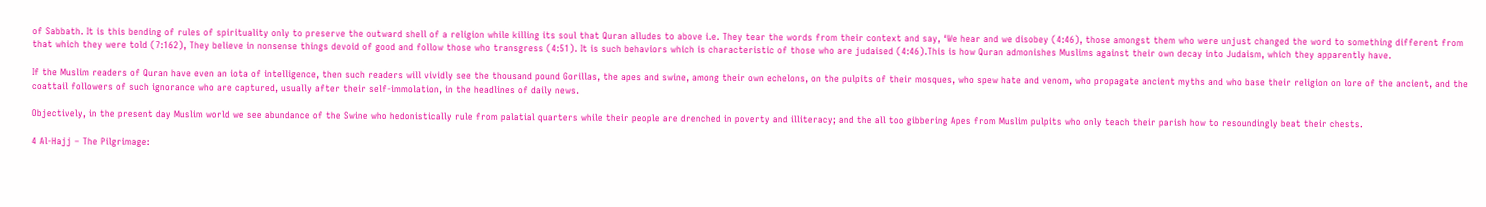of Sabbath. It is this bending of rules of spirituality only to preserve the outward shell of a religion while killing its soul that Quran alludes to above i.e. They tear the words from their context and say, ‘We hear and we disobey (4:46), those amongst them who were unjust changed the word to something different from that which they were told (7:162), They believe in nonsense things devoid of good and follow those who transgress (4:51). It is such behaviors which is characteristic of those who are judaised (4:46).This is how Quran admonishes Muslims against their own decay into Judaism, which they apparently have.

If the Muslim readers of Quran have even an iota of intelligence, then such readers will vividly see the thousand pound Gorillas, the apes and swine, among their own echelons, on the pulpits of their mosques, who spew hate and venom, who propagate ancient myths and who base their religion on lore of the ancient, and the coattail followers of such ignorance who are captured, usually after their self-immolation, in the headlines of daily news.

Objectively, in the present day Muslim world we see abundance of the Swine who hedonistically rule from palatial quarters while their people are drenched in poverty and illiteracy; and the all too gibbering Apes from Muslim pulpits who only teach their parish how to resoundingly beat their chests.

4 Al-Hajj – The Pilgrimage: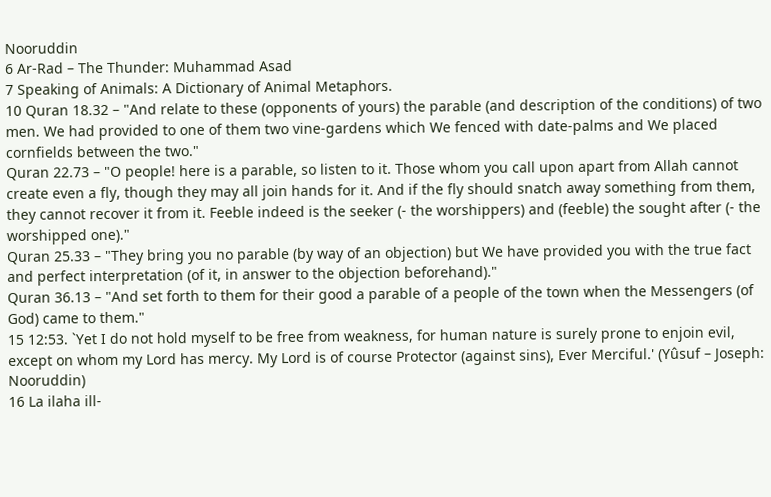Nooruddin
6 Ar-Rad – The Thunder: Muhammad Asad
7 Speaking of Animals: A Dictionary of Animal Metaphors.
10 Quran 18.32 – "And relate to these (opponents of yours) the parable (and description of the conditions) of two men. We had provided to one of them two vine-gardens which We fenced with date-palms and We placed cornfields between the two."
Quran 22.73 – "O people! here is a parable, so listen to it. Those whom you call upon apart from Allah cannot create even a fly, though they may all join hands for it. And if the fly should snatch away something from them, they cannot recover it from it. Feeble indeed is the seeker (- the worshippers) and (feeble) the sought after (- the worshipped one)."
Quran 25.33 – "They bring you no parable (by way of an objection) but We have provided you with the true fact and perfect interpretation (of it, in answer to the objection beforehand)."
Quran 36.13 – "And set forth to them for their good a parable of a people of the town when the Messengers (of God) came to them."
15 12:53. `Yet I do not hold myself to be free from weakness, for human nature is surely prone to enjoin evil, except on whom my Lord has mercy. My Lord is of course Protector (against sins), Ever Merciful.' (Yûsuf – Joseph: Nooruddin)
16 La ilaha ill-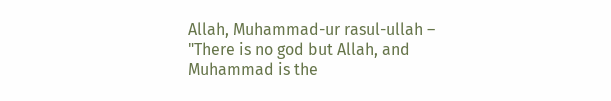Allah, Muhammad-ur rasul-ullah – "There is no god but Allah, and Muhammad is the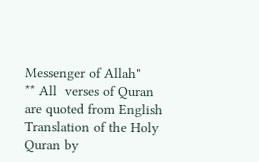Messenger of Allah"
** All  verses of Quran are quoted from English Translation of the Holy Quran by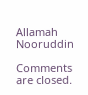Allamah Nooruddin

Comments are closed.